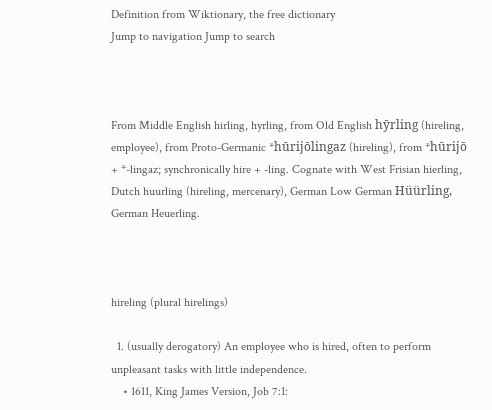Definition from Wiktionary, the free dictionary
Jump to navigation Jump to search



From Middle English hirling, hyrling, from Old English hȳrling (hireling, employee), from Proto-Germanic *hūrijōlingaz (hireling), from *hūrijō + *-lingaz; synchronically hire + -ling. Cognate with West Frisian hierling, Dutch huurling (hireling, mercenary), German Low German Hüürling, German Heuerling.



hireling (plural hirelings)

  1. (usually derogatory) An employee who is hired, often to perform unpleasant tasks with little independence.
    • 1611, King James Version, Job 7:1: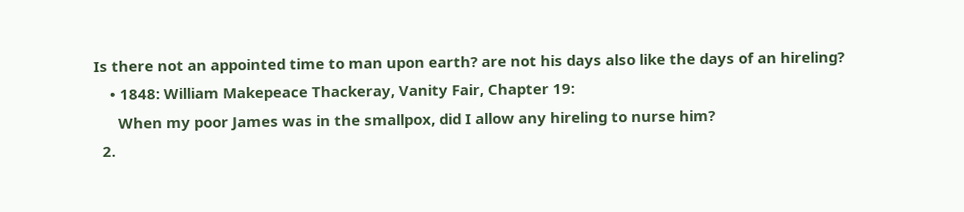Is there not an appointed time to man upon earth? are not his days also like the days of an hireling?
    • 1848: William Makepeace Thackeray, Vanity Fair, Chapter 19:
      When my poor James was in the smallpox, did I allow any hireling to nurse him?
  2.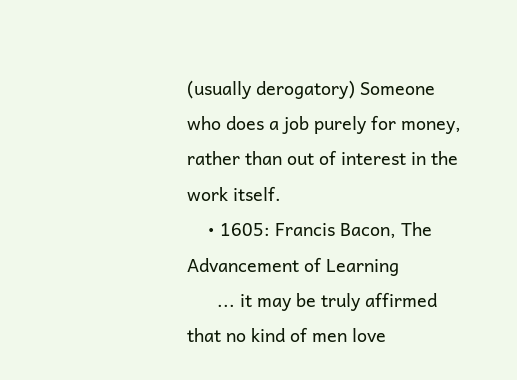(usually derogatory) Someone who does a job purely for money, rather than out of interest in the work itself.
    • 1605: Francis Bacon, The Advancement of Learning
      ... it may be truly affirmed that no kind of men love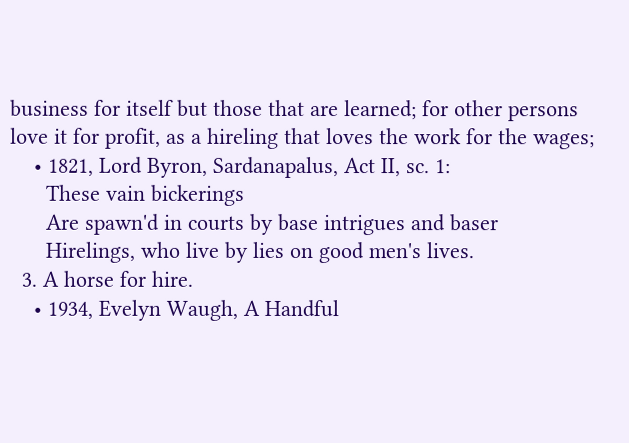business for itself but those that are learned; for other persons love it for profit, as a hireling that loves the work for the wages;
    • 1821, Lord Byron, Sardanapalus, Act II, sc. 1:
      These vain bickerings
      Are spawn'd in courts by base intrigues and baser
      Hirelings, who live by lies on good men's lives.
  3. A horse for hire.
    • 1934, Evelyn Waugh, A Handful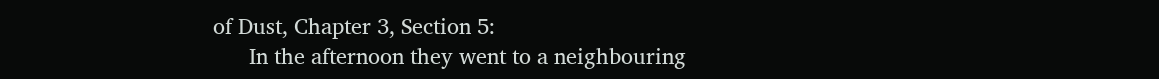of Dust, Chapter 3, Section 5:
      In the afternoon they went to a neighbouring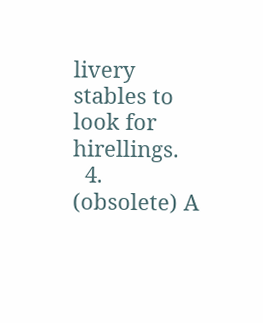livery stables to look for hirellings.
  4. (obsolete) A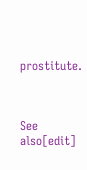prostitute.



See also[edit]